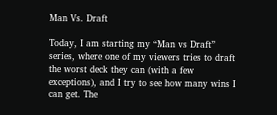Man Vs. Draft

Today, I am starting my “Man vs Draft” series, where one of my viewers tries to draft the worst deck they can (with a few exceptions), and I try to see how many wins I can get. The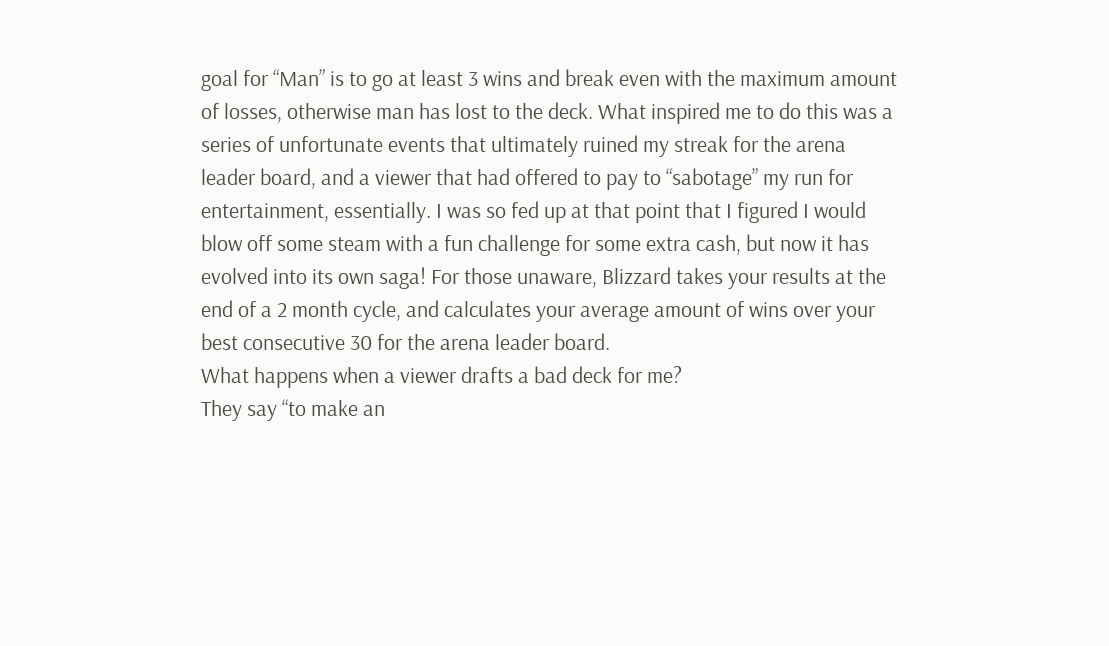goal for “Man” is to go at least 3 wins and break even with the maximum amount of losses, otherwise man has lost to the deck. What inspired me to do this was a series of unfortunate events that ultimately ruined my streak for the arena leader board, and a viewer that had offered to pay to “sabotage” my run for entertainment, essentially. I was so fed up at that point that I figured I would blow off some steam with a fun challenge for some extra cash, but now it has evolved into its own saga! For those unaware, Blizzard takes your results at the end of a 2 month cycle, and calculates your average amount of wins over your best consecutive 30 for the arena leader board.
What happens when a viewer drafts a bad deck for me?
They say “to make an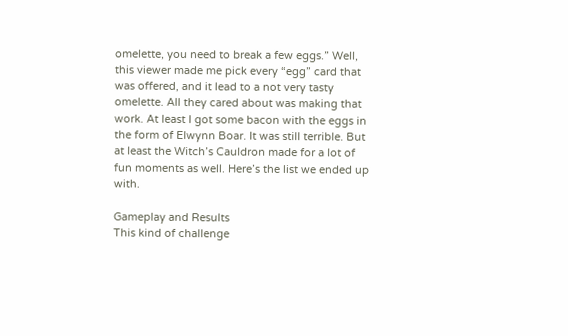omelette, you need to break a few eggs.” Well, this viewer made me pick every “egg” card that was offered, and it lead to a not very tasty omelette. All they cared about was making that work. At least I got some bacon with the eggs in the form of Elwynn Boar. It was still terrible. But at least the Witch’s Cauldron made for a lot of fun moments as well. Here’s the list we ended up with.

Gameplay and Results
This kind of challenge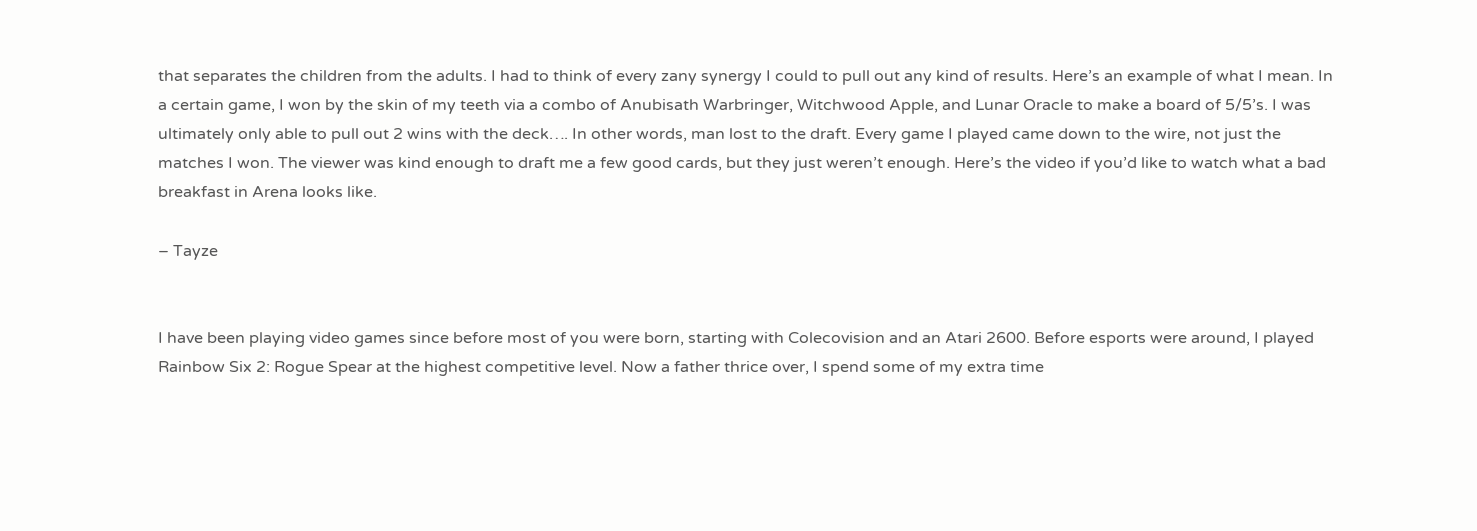that separates the children from the adults. I had to think of every zany synergy I could to pull out any kind of results. Here’s an example of what I mean. In a certain game, I won by the skin of my teeth via a combo of Anubisath Warbringer, Witchwood Apple, and Lunar Oracle to make a board of 5/5’s. I was ultimately only able to pull out 2 wins with the deck…. In other words, man lost to the draft. Every game I played came down to the wire, not just the matches I won. The viewer was kind enough to draft me a few good cards, but they just weren’t enough. Here’s the video if you’d like to watch what a bad breakfast in Arena looks like.

– Tayze


I have been playing video games since before most of you were born, starting with Colecovision and an Atari 2600. Before esports were around, I played Rainbow Six 2: Rogue Spear at the highest competitive level. Now a father thrice over, I spend some of my extra time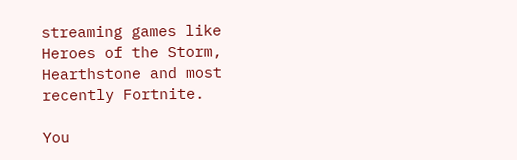streaming games like Heroes of the Storm, Hearthstone and most recently Fortnite.

You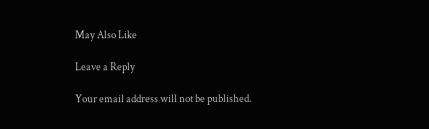May Also Like

Leave a Reply

Your email address will not be published.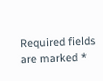Required fields are marked *